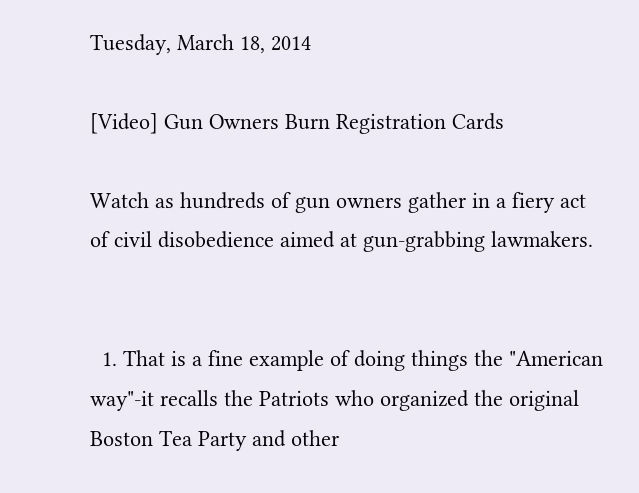Tuesday, March 18, 2014

[Video] Gun Owners Burn Registration Cards

Watch as hundreds of gun owners gather in a fiery act of civil disobedience aimed at gun-grabbing lawmakers.


  1. That is a fine example of doing things the "American way"-it recalls the Patriots who organized the original Boston Tea Party and other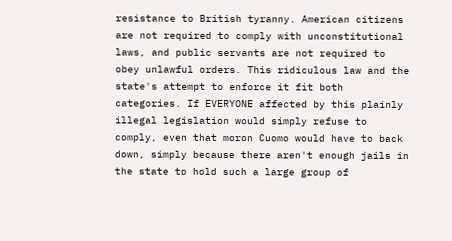resistance to British tyranny. American citizens are not required to comply with unconstitutional laws, and public servants are not required to obey unlawful orders. This ridiculous law and the state's attempt to enforce it fit both categories. If EVERYONE affected by this plainly illegal legislation would simply refuse to comply, even that moron Cuomo would have to back down, simply because there aren't enough jails in the state to hold such a large group of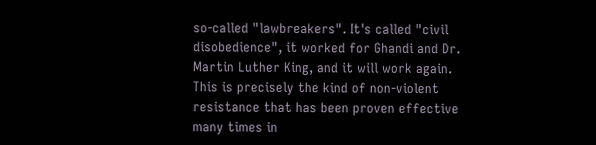so-called "lawbreakers". It's called "civil disobedience", it worked for Ghandi and Dr. Martin Luther King, and it will work again. This is precisely the kind of non-violent resistance that has been proven effective many times in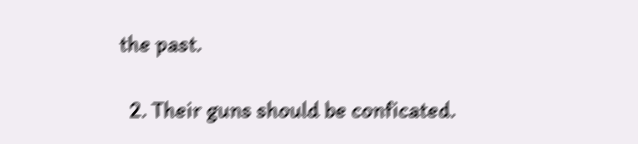the past.

  2. Their guns should be conficated.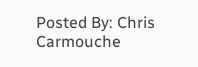Posted By: Chris Carmouche